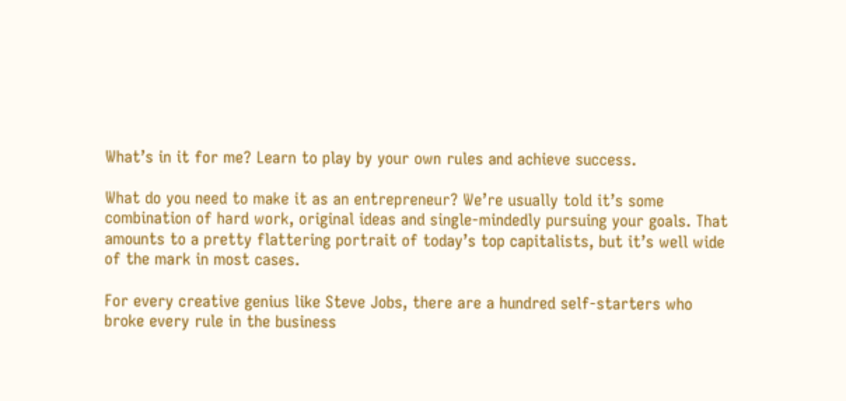What’s in it for me? Learn to play by your own rules and achieve success.

What do you need to make it as an entrepreneur? We’re usually told it’s some combination of hard work, original ideas and single-mindedly pursuing your goals. That amounts to a pretty flattering portrait of today’s top capitalists, but it’s well wide of the mark in most cases.

For every creative genius like Steve Jobs, there are a hundred self-starters who broke every rule in the business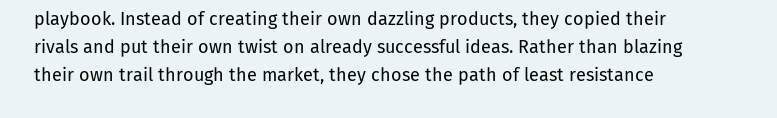playbook. Instead of creating their own dazzling products, they copied their rivals and put their own twist on already successful ideas. Rather than blazing their own trail through the market, they chose the path of least resistance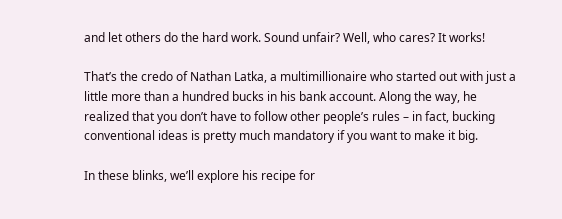and let others do the hard work. Sound unfair? Well, who cares? It works!

That’s the credo of Nathan Latka, a multimillionaire who started out with just a little more than a hundred bucks in his bank account. Along the way, he realized that you don’t have to follow other people’s rules – in fact, bucking conventional ideas is pretty much mandatory if you want to make it big.

In these blinks, we’ll explore his recipe for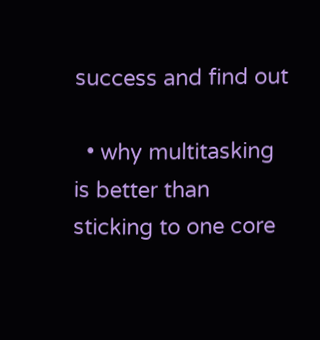success and find out

  • why multitasking is better than sticking to one core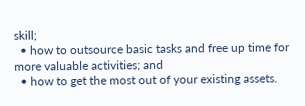skill;
  • how to outsource basic tasks and free up time for more valuable activities; and
  • how to get the most out of your existing assets.